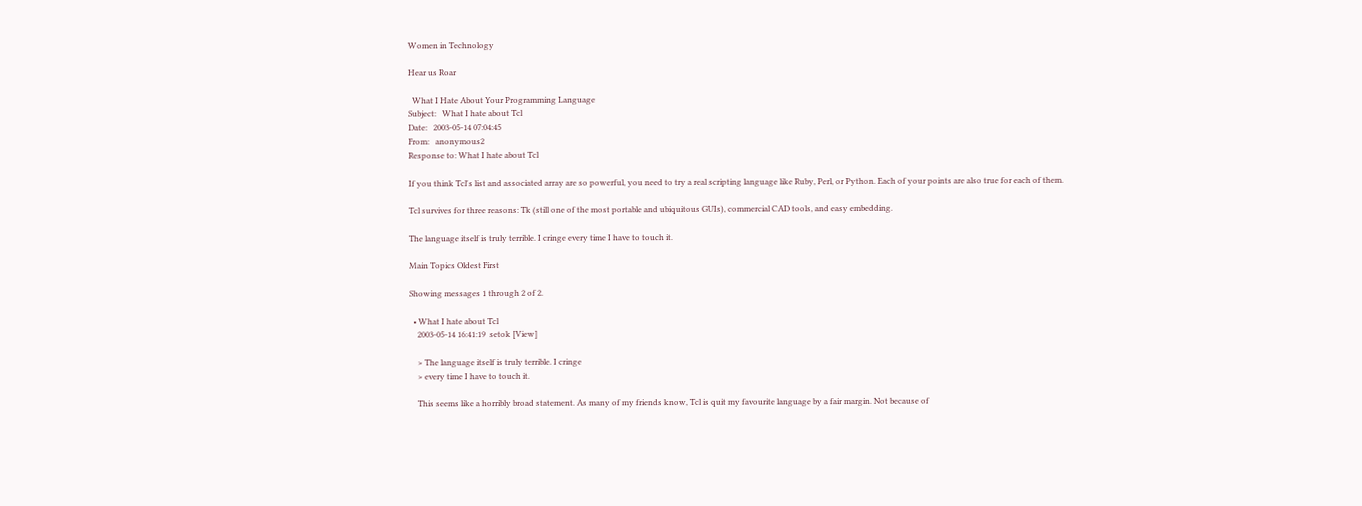Women in Technology

Hear us Roar

  What I Hate About Your Programming Language
Subject:   What I hate about Tcl
Date:   2003-05-14 07:04:45
From:   anonymous2
Response to: What I hate about Tcl

If you think Tcl's list and associated array are so powerful, you need to try a real scripting language like Ruby, Perl, or Python. Each of your points are also true for each of them.

Tcl survives for three reasons: Tk (still one of the most portable and ubiquitous GUIs), commercial CAD tools, and easy embedding.

The language itself is truly terrible. I cringe every time I have to touch it.

Main Topics Oldest First

Showing messages 1 through 2 of 2.

  • What I hate about Tcl
    2003-05-14 16:41:19  setok [View]

    > The language itself is truly terrible. I cringe
    > every time I have to touch it.

    This seems like a horribly broad statement. As many of my friends know, Tcl is quit my favourite language by a fair margin. Not because of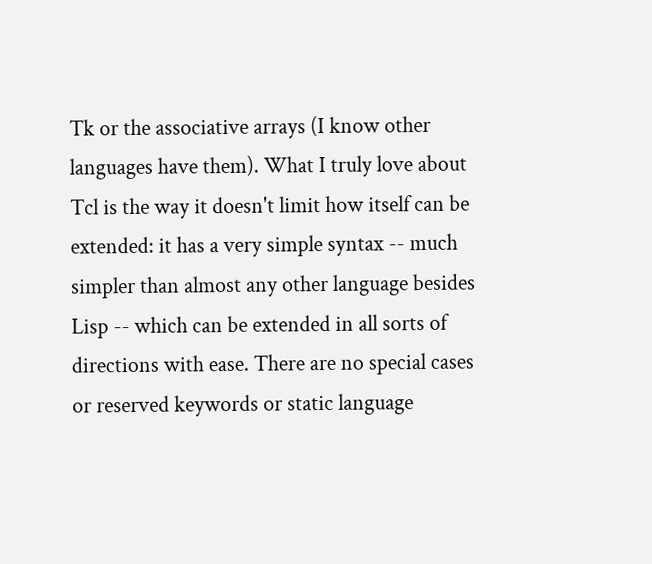Tk or the associative arrays (I know other languages have them). What I truly love about Tcl is the way it doesn't limit how itself can be extended: it has a very simple syntax -- much simpler than almost any other language besides Lisp -- which can be extended in all sorts of directions with ease. There are no special cases or reserved keywords or static language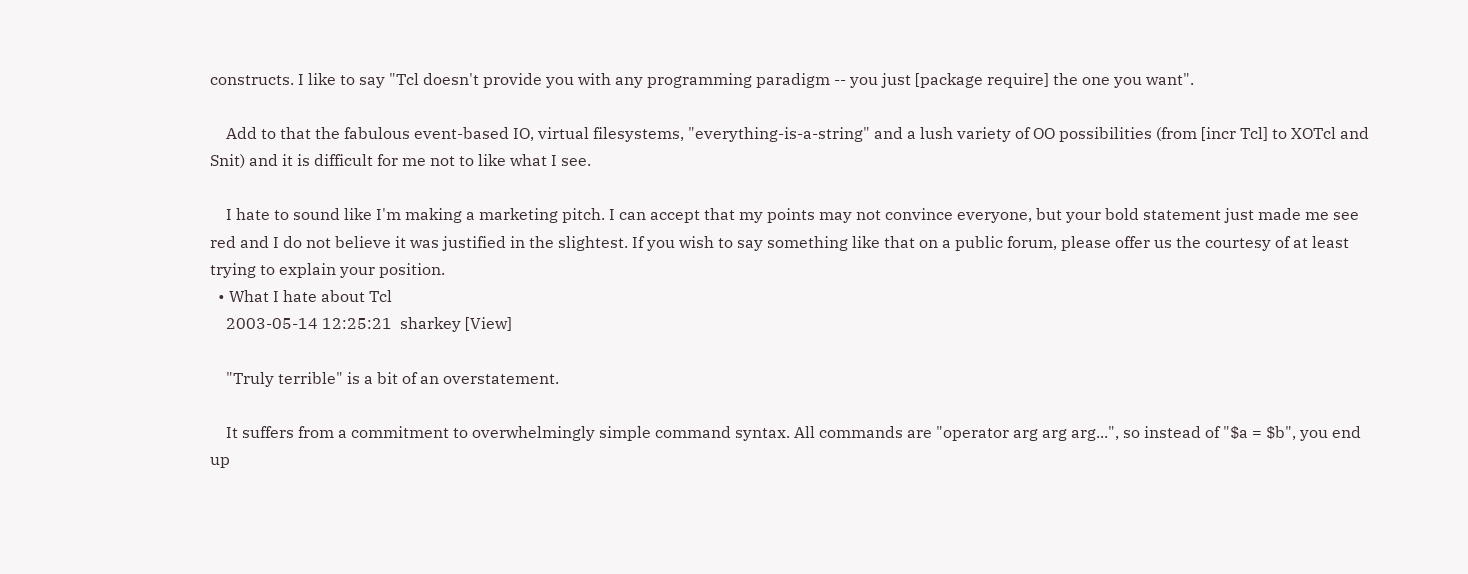constructs. I like to say "Tcl doesn't provide you with any programming paradigm -- you just [package require] the one you want".

    Add to that the fabulous event-based IO, virtual filesystems, "everything-is-a-string" and a lush variety of OO possibilities (from [incr Tcl] to XOTcl and Snit) and it is difficult for me not to like what I see.

    I hate to sound like I'm making a marketing pitch. I can accept that my points may not convince everyone, but your bold statement just made me see red and I do not believe it was justified in the slightest. If you wish to say something like that on a public forum, please offer us the courtesy of at least trying to explain your position.
  • What I hate about Tcl
    2003-05-14 12:25:21  sharkey [View]

    "Truly terrible" is a bit of an overstatement.

    It suffers from a commitment to overwhelmingly simple command syntax. All commands are "operator arg arg arg...", so instead of "$a = $b", you end up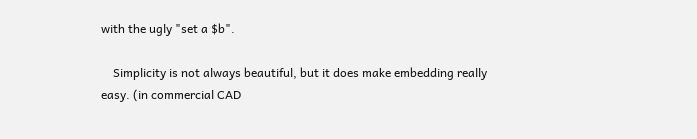with the ugly "set a $b".

    Simplicity is not always beautiful, but it does make embedding really easy. (in commercial CAD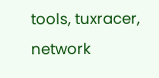tools, tuxracer, network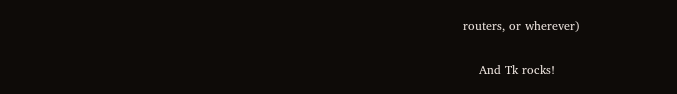routers, or wherever)

    And Tk rocks!